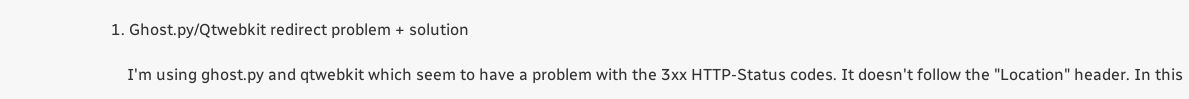1. Ghost.py/Qtwebkit redirect problem + solution

    I'm using ghost.py and qtwebkit which seem to have a problem with the 3xx HTTP-Status codes. It doesn't follow the "Location" header. In this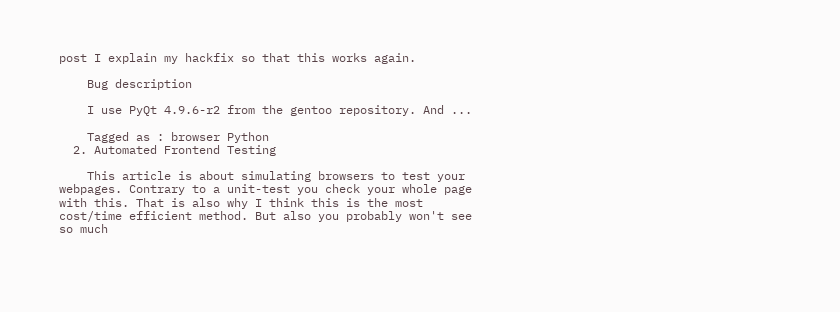post I explain my hackfix so that this works again.

    Bug description

    I use PyQt 4.9.6-r2 from the gentoo repository. And ...

    Tagged as : browser Python
  2. Automated Frontend Testing

    This article is about simulating browsers to test your webpages. Contrary to a unit-test you check your whole page with this. That is also why I think this is the most cost/time efficient method. But also you probably won't see so much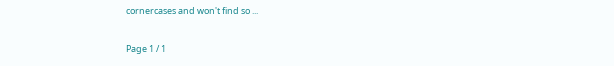cornercases and won't find so ...

Page 1 / 1